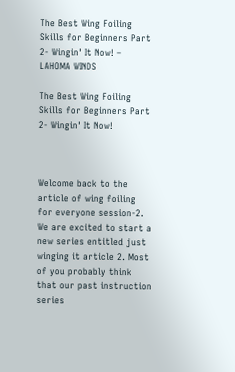The Best Wing Foiling Skills for Beginners Part 2- Wingin' It Now! – LAHOMA WINDS

The Best Wing Foiling Skills for Beginners Part 2- Wingin' It Now!



Welcome back to the article of wing foiling for everyone session-2. We are excited to start a new series entitled just winging it article 2. Most of you probably think that our past instruction series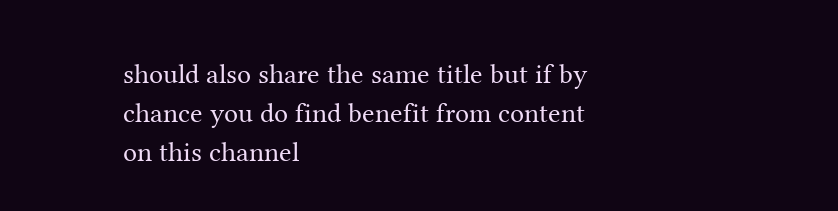should also share the same title but if by chance you do find benefit from content on this channel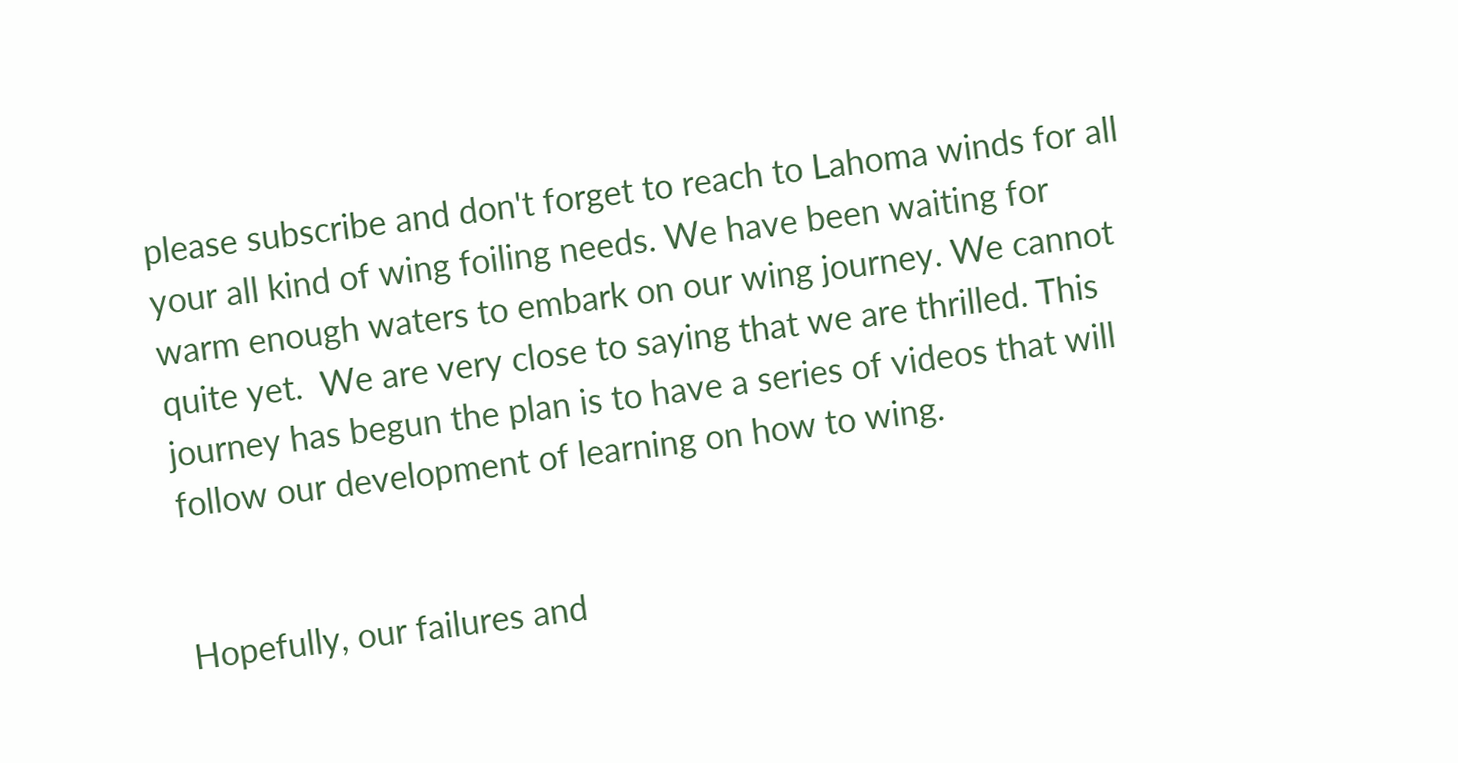please subscribe and don't forget to reach to Lahoma winds for all your all kind of wing foiling needs. We have been waiting for warm enough waters to embark on our wing journey. We cannot quite yet.  We are very close to saying that we are thrilled. This journey has begun the plan is to have a series of videos that will follow our development of learning on how to wing.


Hopefully, our failures and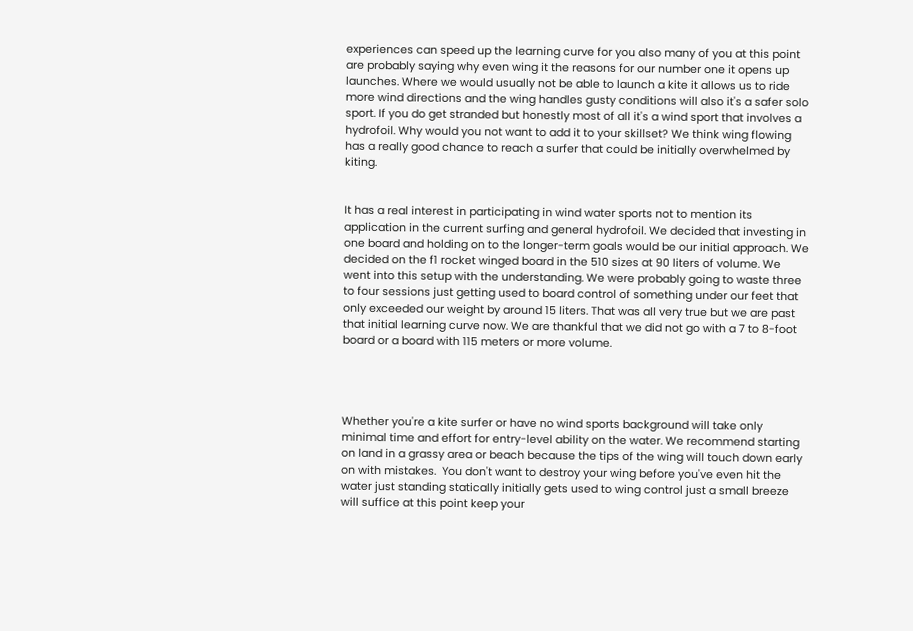experiences can speed up the learning curve for you also many of you at this point are probably saying why even wing it the reasons for our number one it opens up launches. Where we would usually not be able to launch a kite it allows us to ride more wind directions and the wing handles gusty conditions will also it's a safer solo sport. If you do get stranded but honestly most of all it's a wind sport that involves a hydrofoil. Why would you not want to add it to your skillset? We think wing flowing has a really good chance to reach a surfer that could be initially overwhelmed by kiting.


It has a real interest in participating in wind water sports not to mention its application in the current surfing and general hydrofoil. We decided that investing in one board and holding on to the longer-term goals would be our initial approach. We decided on the f1 rocket winged board in the 510 sizes at 90 liters of volume. We went into this setup with the understanding. We were probably going to waste three to four sessions just getting used to board control of something under our feet that only exceeded our weight by around 15 liters. That was all very true but we are past that initial learning curve now. We are thankful that we did not go with a 7 to 8-foot board or a board with 115 meters or more volume.




Whether you're a kite surfer or have no wind sports background will take only minimal time and effort for entry-level ability on the water. We recommend starting on land in a grassy area or beach because the tips of the wing will touch down early on with mistakes.  You don't want to destroy your wing before you've even hit the water just standing statically initially gets used to wing control just a small breeze will suffice at this point keep your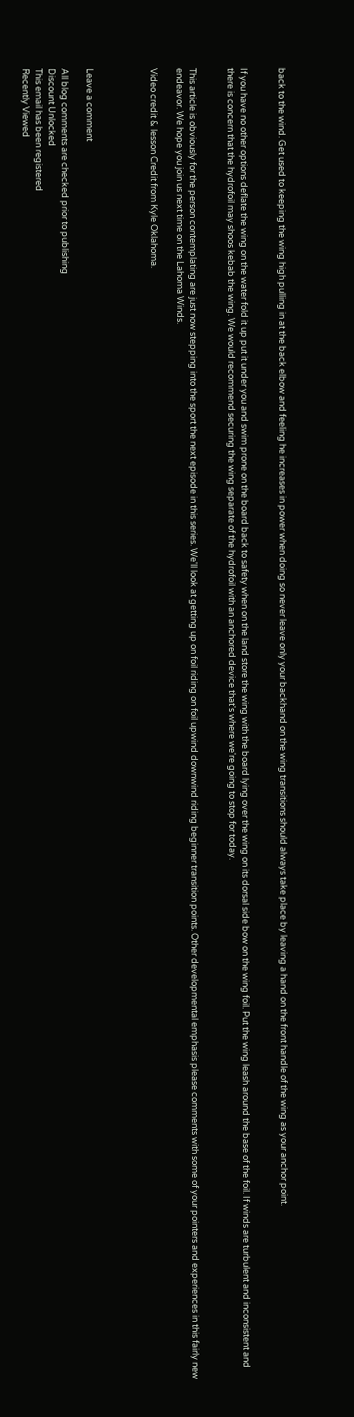back to the wind. Get used to keeping the wing high pulling in at the back elbow and feeling he increases in power when doing so never leave only your backhand on the wing transitions should always take place by leaving a hand on the front handle of the wing as your anchor point.


If you have no other options deflate the wing on the water fold it up put it under you and swim prone on the board back to safety when on the land store the wing with the board lying over the wing on its dorsal side bow on the wing foil. Put the wing leash around the base of the foil. If winds are turbulent and inconsistent and there is concern that the hydrofoil may shoos kebab the wing. We would recommend securing the wing separate of the hydrofoil with an anchored device that's where we're going to stop for today.


This article is obviously for the person contemplating are just now stepping into the sport the next episode in this series. We'll look at getting up on foil riding on foil upwind downwind riding beginner transition points. Other developmental emphasis please comments with some of your pointers and experiences in this fairly new endeavor. We hope you join us next time on the Lahoma Winds.

Video credit & lesson Credit from Kyle Oklahoma.




Leave a comment

All blog comments are checked prior to publishing
Discount Unlocked
This email has been registered
Recently Viewed